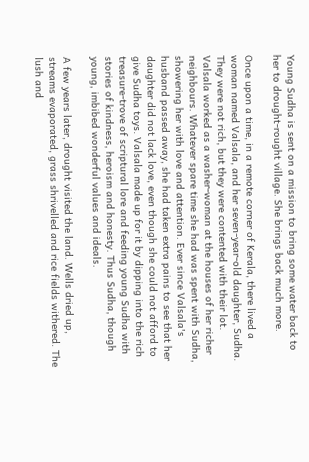Young Sudha is sent on a mission to bring some water back to her to drought-rought village. She brings back much more.

Once upon a time, in a remote corner of Kerala, there lived a woman named Valsala, and her seven-year-old daughter, Sudha. They were not rich, but they were contented with their lot. Valsala worked as a washer-woman at the houses of her richer neighbours. Whatever spare time she had was spent with Sudha, showering her with love and attention. Ever since Valsala's husband passed away, she had taken extra pains to see that her daughter did not lack love, even though she could not afford to give Sudha toys. Valsala made up for it by dipping into the rich treasure-trove of scriptural lore and feeding young Sudha with stories of kindness, heroism and honesty. Thus Sudha, though young, imbibed wonderful values and ideals.

A few years later, drought visited the land. Wells dried up, streams evaporated, grass shrivelled and rice fields withered. The lush and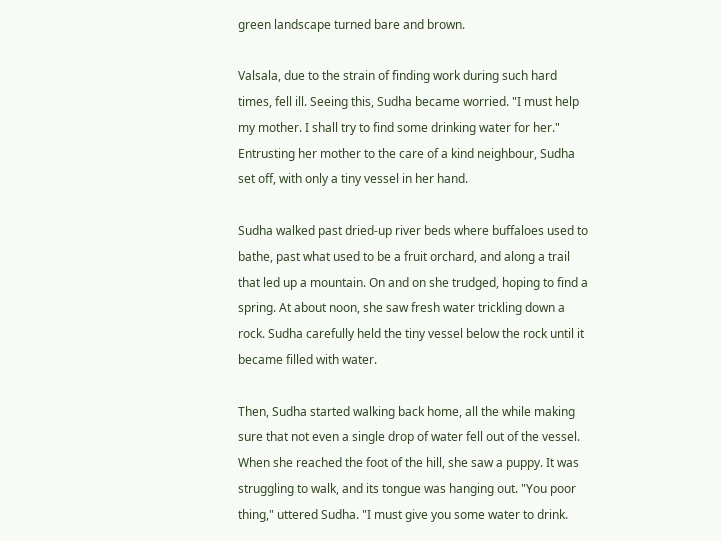green landscape turned bare and brown.

Valsala, due to the strain of finding work during such hard times, fell ill. Seeing this, Sudha became worried. "I must help my mother. I shall try to find some drinking water for her." Entrusting her mother to the care of a kind neighbour, Sudha set off, with only a tiny vessel in her hand.

Sudha walked past dried-up river beds where buffaloes used to bathe, past what used to be a fruit orchard, and along a trail that led up a mountain. On and on she trudged, hoping to find a spring. At about noon, she saw fresh water trickling down a rock. Sudha carefully held the tiny vessel below the rock until it became filled with water.

Then, Sudha started walking back home, all the while making sure that not even a single drop of water fell out of the vessel. When she reached the foot of the hill, she saw a puppy. It was struggling to walk, and its tongue was hanging out. "You poor thing," uttered Sudha. "I must give you some water to drink.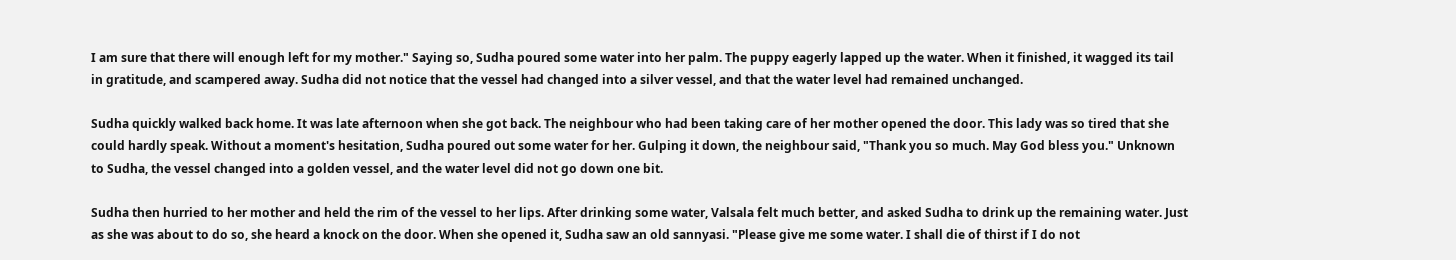I am sure that there will enough left for my mother." Saying so, Sudha poured some water into her palm. The puppy eagerly lapped up the water. When it finished, it wagged its tail in gratitude, and scampered away. Sudha did not notice that the vessel had changed into a silver vessel, and that the water level had remained unchanged.

Sudha quickly walked back home. It was late afternoon when she got back. The neighbour who had been taking care of her mother opened the door. This lady was so tired that she could hardly speak. Without a moment's hesitation, Sudha poured out some water for her. Gulping it down, the neighbour said, "Thank you so much. May God bless you." Unknown to Sudha, the vessel changed into a golden vessel, and the water level did not go down one bit.

Sudha then hurried to her mother and held the rim of the vessel to her lips. After drinking some water, Valsala felt much better, and asked Sudha to drink up the remaining water. Just as she was about to do so, she heard a knock on the door. When she opened it, Sudha saw an old sannyasi. "Please give me some water. I shall die of thirst if I do not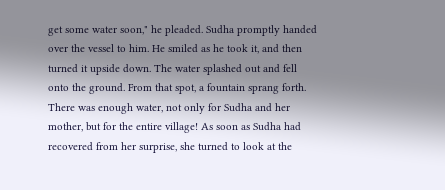get some water soon," he pleaded. Sudha promptly handed over the vessel to him. He smiled as he took it, and then turned it upside down. The water splashed out and fell onto the ground. From that spot, a fountain sprang forth. There was enough water, not only for Sudha and her mother, but for the entire village! As soon as Sudha had recovered from her surprise, she turned to look at the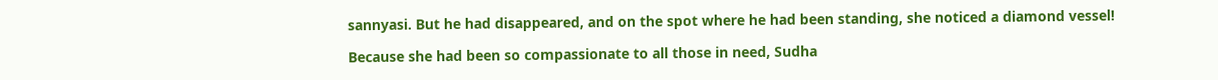sannyasi. But he had disappeared, and on the spot where he had been standing, she noticed a diamond vessel!

Because she had been so compassionate to all those in need, Sudha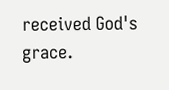received God's grace.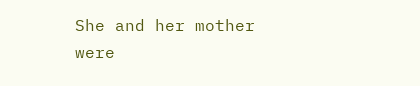She and her mother were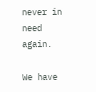never in need again.

We have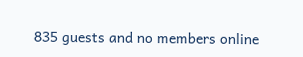835 guests and no members online